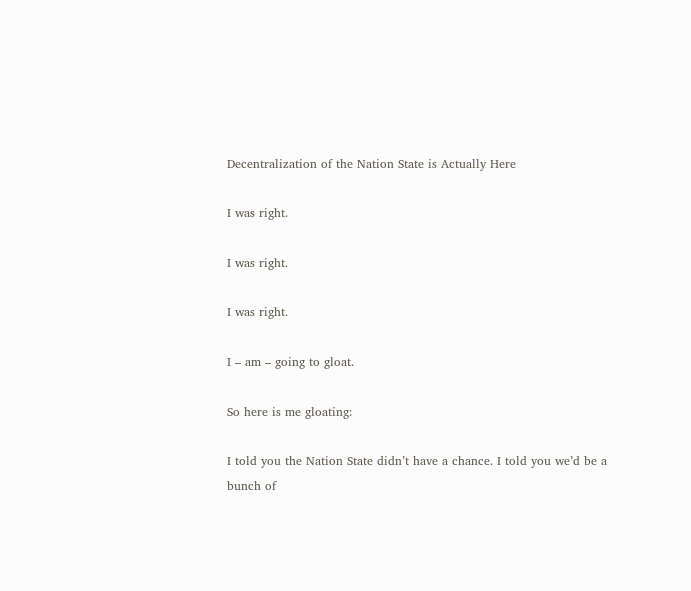Decentralization of the Nation State is Actually Here

I was right.

I was right.

I was right.

I – am – going to gloat.

So here is me gloating:

I told you the Nation State didn’t have a chance. I told you we’d be a bunch of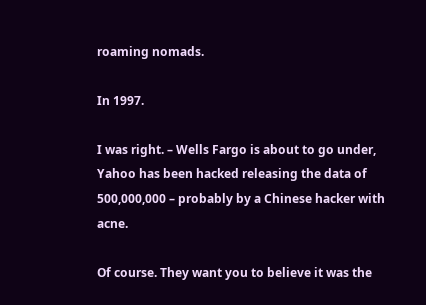roaming nomads.

In 1997.

I was right. – Wells Fargo is about to go under, Yahoo has been hacked releasing the data of 500,000,000 – probably by a Chinese hacker with acne.

Of course. They want you to believe it was the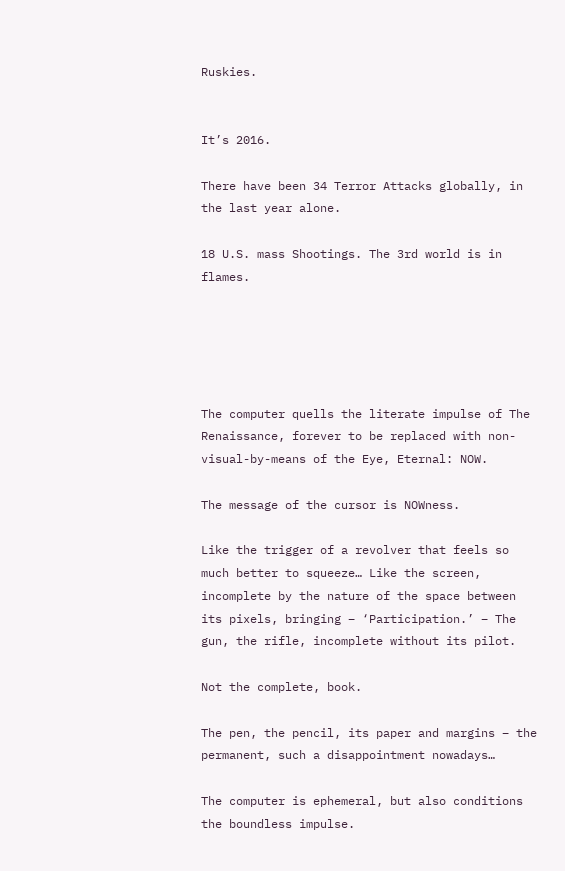Ruskies.


It’s 2016.

There have been 34 Terror Attacks globally, in the last year alone.

18 U.S. mass Shootings. The 3rd world is in flames.





The computer quells the literate impulse of The Renaissance, forever to be replaced with non-visual-by-means of the Eye, Eternal: NOW.

The message of the cursor is NOWness.

Like the trigger of a revolver that feels so much better to squeeze… Like the screen, incomplete by the nature of the space between its pixels, bringing – ‘Participation.’ – The gun, the rifle, incomplete without its pilot.

Not the complete, book.

The pen, the pencil, its paper and margins – the permanent, such a disappointment nowadays…

The computer is ephemeral, but also conditions the boundless impulse.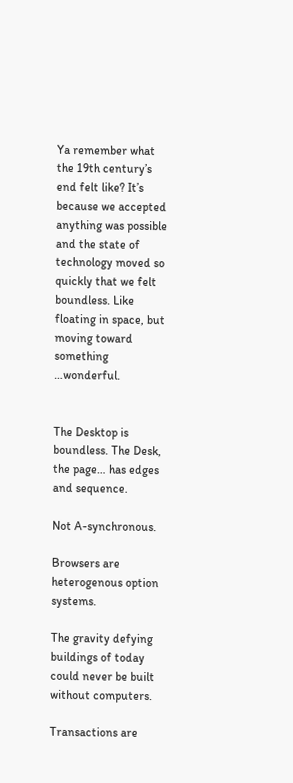Ya remember what the 19th century’s end felt like? It’s because we accepted anything was possible and the state of technology moved so quickly that we felt boundless. Like floating in space, but moving toward something …wonderful.


The Desktop is boundless. The Desk, the page… has edges and sequence.

Not A-synchronous.

Browsers are heterogenous option systems.

The gravity defying buildings of today could never be built without computers.

Transactions are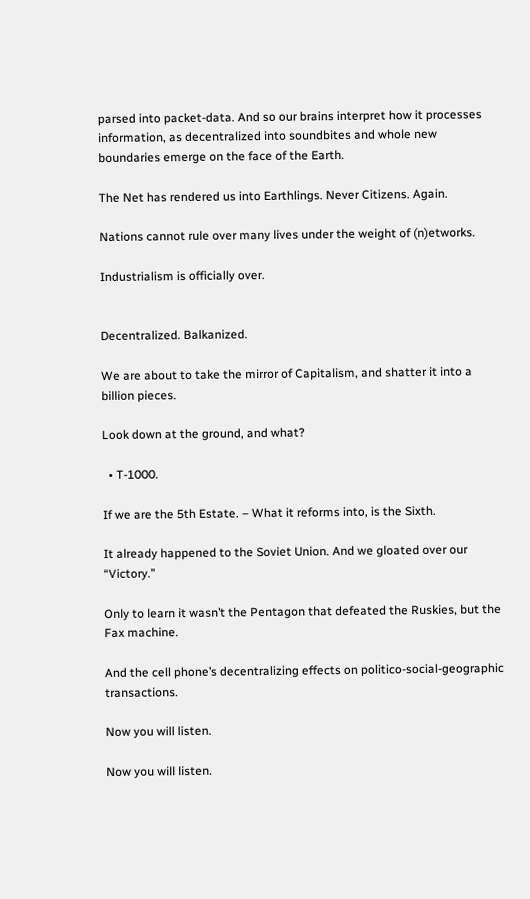parsed into packet-data. And so our brains interpret how it processes information, as decentralized into soundbites and whole new boundaries emerge on the face of the Earth.

The Net has rendered us into Earthlings. Never Citizens. Again.

Nations cannot rule over many lives under the weight of (n)etworks.

Industrialism is officially over.


Decentralized. Balkanized.

We are about to take the mirror of Capitalism, and shatter it into a billion pieces.

Look down at the ground, and what?

  • T-1000.

If we are the 5th Estate. – What it reforms into, is the Sixth.

It already happened to the Soviet Union. And we gloated over our “Victory.”

Only to learn it wasn’t the Pentagon that defeated the Ruskies, but the Fax machine.

And the cell phone’s decentralizing effects on politico-social-geographic transactions.

Now you will listen.

Now you will listen.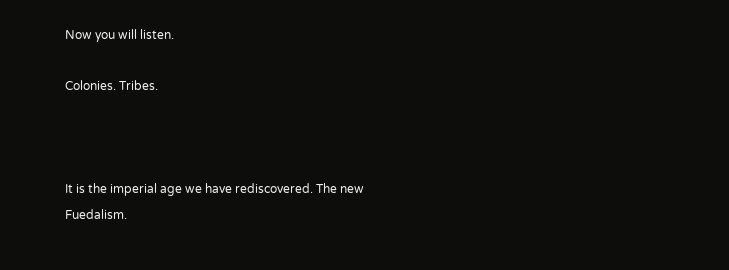Now you will listen.

Colonies. Tribes.



It is the imperial age we have rediscovered. The new Fuedalism.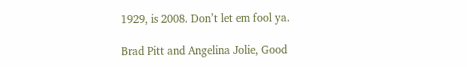1929, is 2008. Don’t let em fool ya.

Brad Pitt and Angelina Jolie, Good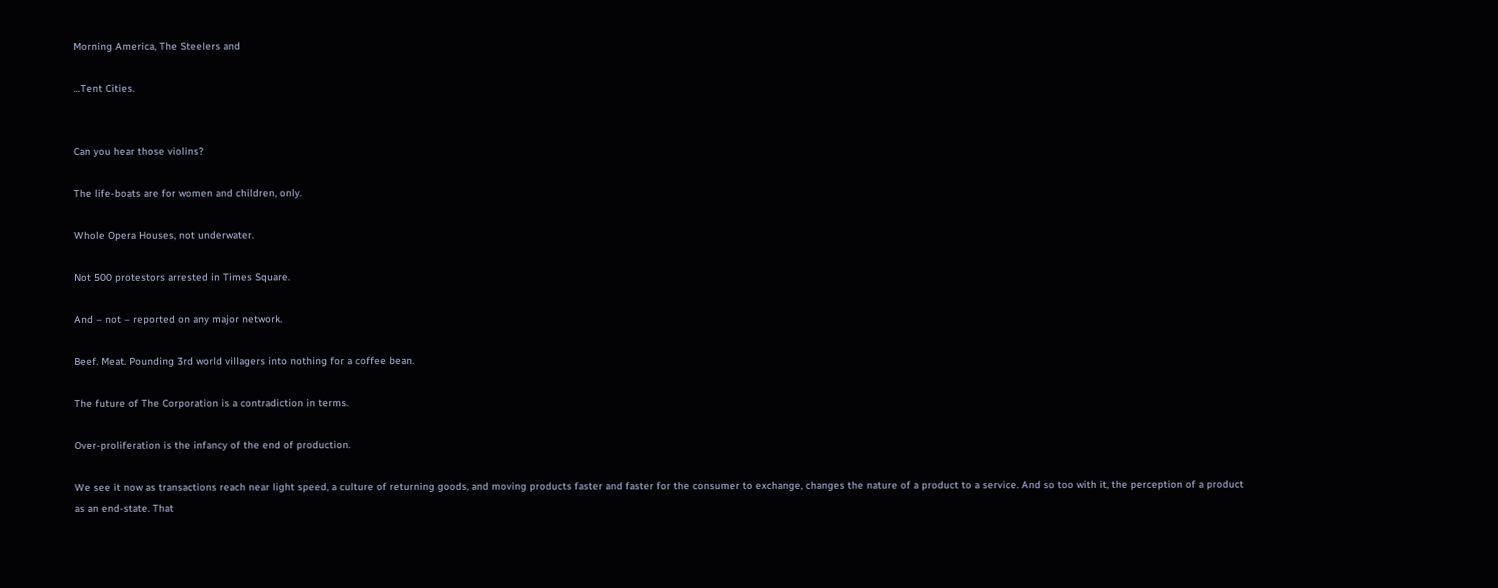Morning America, The Steelers and

…Tent Cities.


Can you hear those violins?

The life-boats are for women and children, only.

Whole Opera Houses, not underwater.

Not 500 protestors arrested in Times Square.

And – not – reported on any major network.

Beef. Meat. Pounding 3rd world villagers into nothing for a coffee bean.

The future of The Corporation is a contradiction in terms.

Over-proliferation is the infancy of the end of production.

We see it now as transactions reach near light speed, a culture of returning goods, and moving products faster and faster for the consumer to exchange, changes the nature of a product to a service. And so too with it, the perception of a product as an end-state. That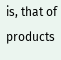is, that of products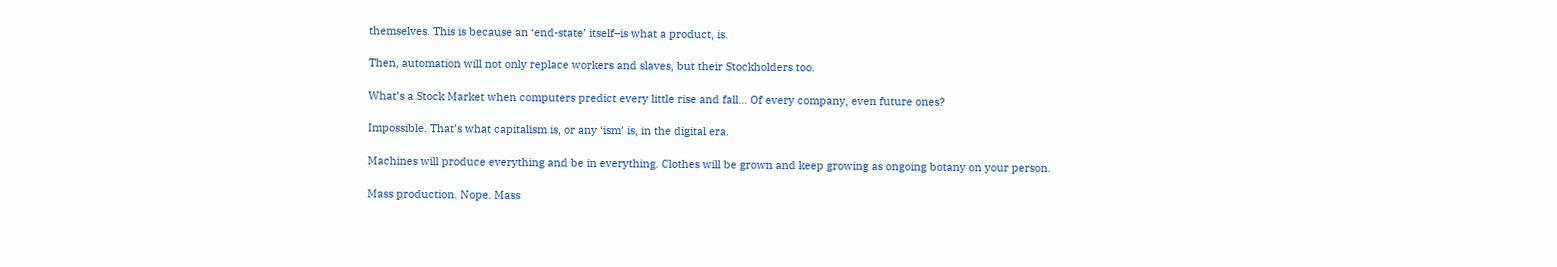themselves. This is because an ‘end-state’ itself–is what a product, is.

Then, automation will not only replace workers and slaves, but their Stockholders too.

What’s a Stock Market when computers predict every little rise and fall… Of every company, even future ones?

Impossible. That’s what capitalism is, or any ‘ism’ is, in the digital era.

Machines will produce everything and be in everything. Clothes will be grown and keep growing as ongoing botany on your person.

Mass production. Nope. Mass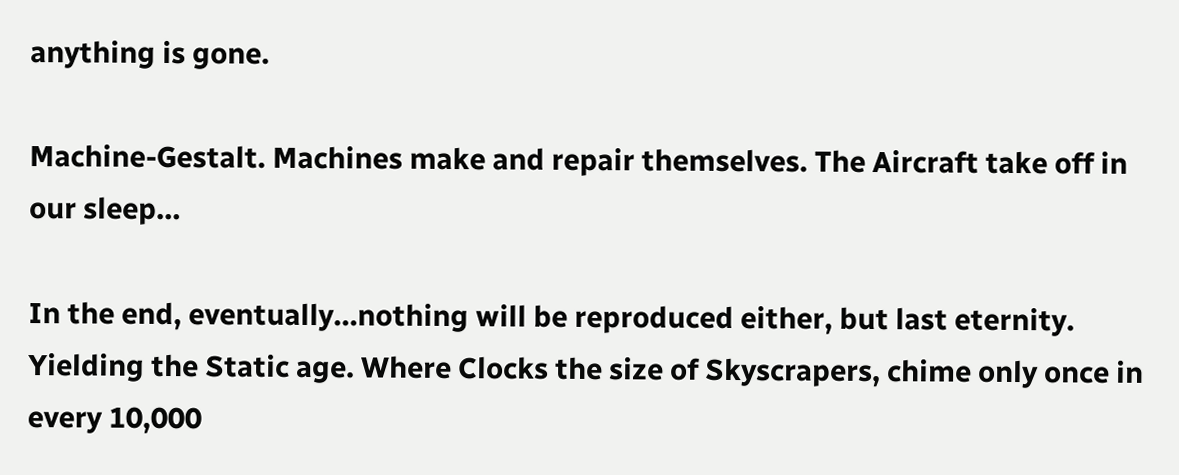anything is gone.

Machine-Gestalt. Machines make and repair themselves. The Aircraft take off in our sleep…

In the end, eventually…nothing will be reproduced either, but last eternity. Yielding the Static age. Where Clocks the size of Skyscrapers, chime only once in every 10,000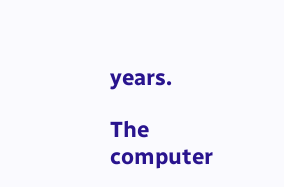years.

The computer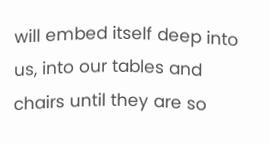will embed itself deep into us, into our tables and chairs until they are so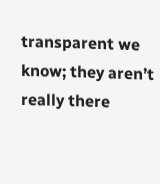transparent we know; they aren’t really there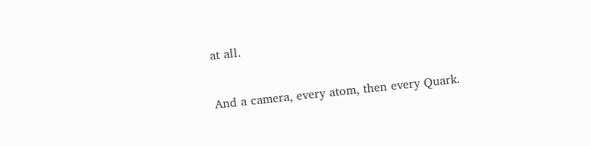at all.

And a camera, every atom, then every Quark.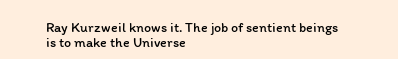Ray Kurzweil knows it. The job of sentient beings is to make the Universe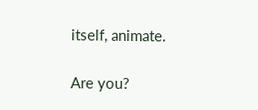itself, animate.

Are you?